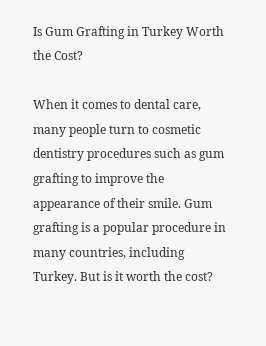Is Gum Grafting in Turkey Worth the Cost?

When it comes to dental care, many people turn to cosmetic dentistry procedures such as gum grafting to improve the appearance of their smile. Gum grafting is a popular procedure in many countries, including Turkey. But is it worth the cost?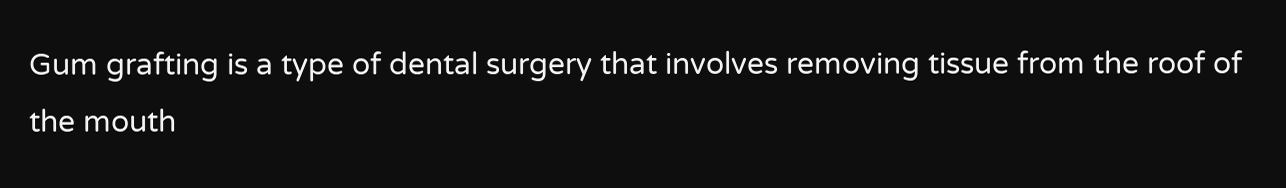Gum grafting is a type of dental surgery that involves removing tissue from the roof of the mouth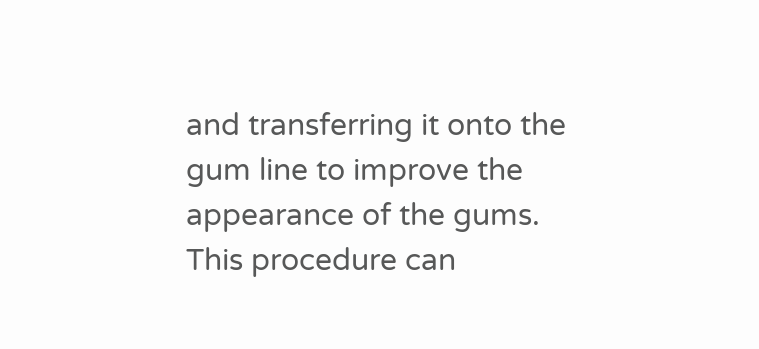and transferring it onto the gum line to improve the appearance of the gums. This procedure can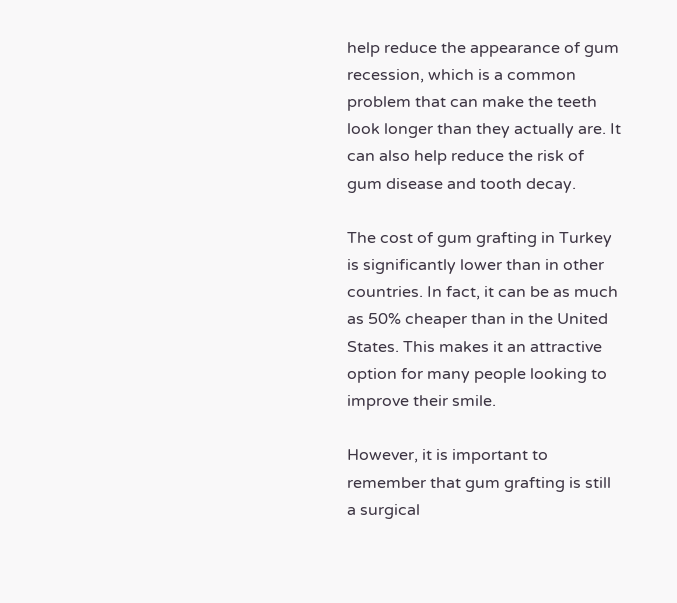help reduce the appearance of gum recession, which is a common problem that can make the teeth look longer than they actually are. It can also help reduce the risk of gum disease and tooth decay.

The cost of gum grafting in Turkey is significantly lower than in other countries. In fact, it can be as much as 50% cheaper than in the United States. This makes it an attractive option for many people looking to improve their smile.

However, it is important to remember that gum grafting is still a surgical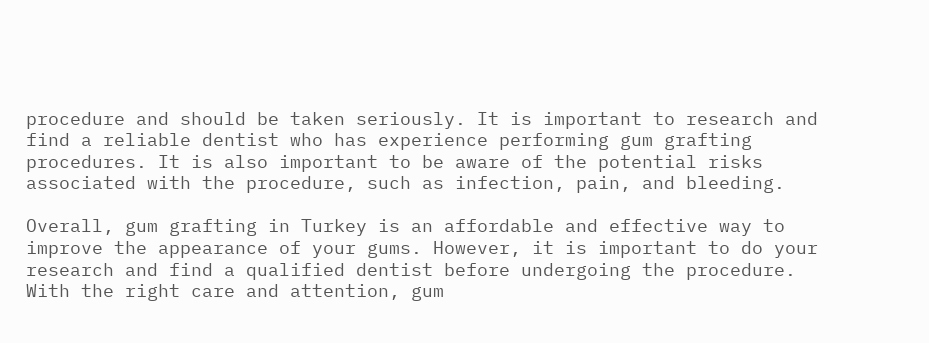procedure and should be taken seriously. It is important to research and find a reliable dentist who has experience performing gum grafting procedures. It is also important to be aware of the potential risks associated with the procedure, such as infection, pain, and bleeding.

Overall, gum grafting in Turkey is an affordable and effective way to improve the appearance of your gums. However, it is important to do your research and find a qualified dentist before undergoing the procedure. With the right care and attention, gum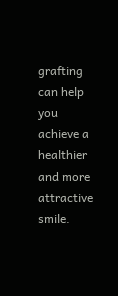grafting can help you achieve a healthier and more attractive smile.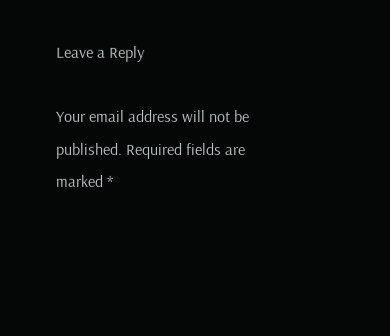Leave a Reply

Your email address will not be published. Required fields are marked *